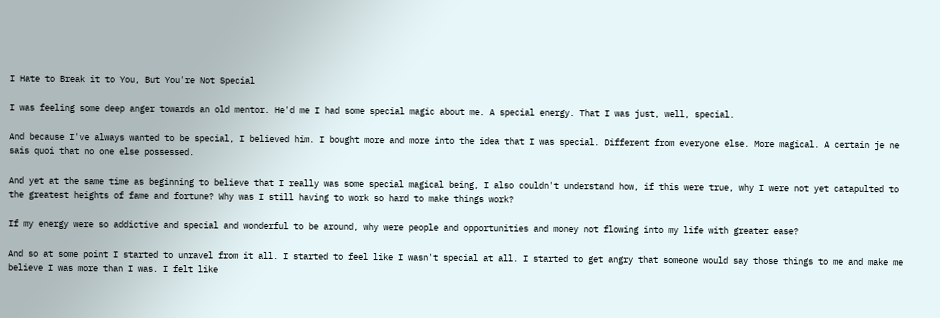I Hate to Break it to You, But You're Not Special

I was feeling some deep anger towards an old mentor. He'd me I had some special magic about me. A special energy. That I was just, well, special.

And because I've always wanted to be special, I believed him. I bought more and more into the idea that I was special. Different from everyone else. More magical. A certain je ne sais quoi that no one else possessed.

And yet at the same time as beginning to believe that I really was some special magical being, I also couldn't understand how, if this were true, why I were not yet catapulted to the greatest heights of fame and fortune? Why was I still having to work so hard to make things work?

If my energy were so addictive and special and wonderful to be around, why were people and opportunities and money not flowing into my life with greater ease?

And so at some point I started to unravel from it all. I started to feel like I wasn't special at all. I started to get angry that someone would say those things to me and make me believe I was more than I was. I felt like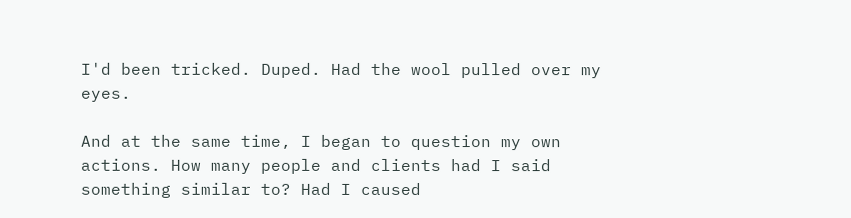I'd been tricked. Duped. Had the wool pulled over my eyes.

And at the same time, I began to question my own actions. How many people and clients had I said something similar to? Had I caused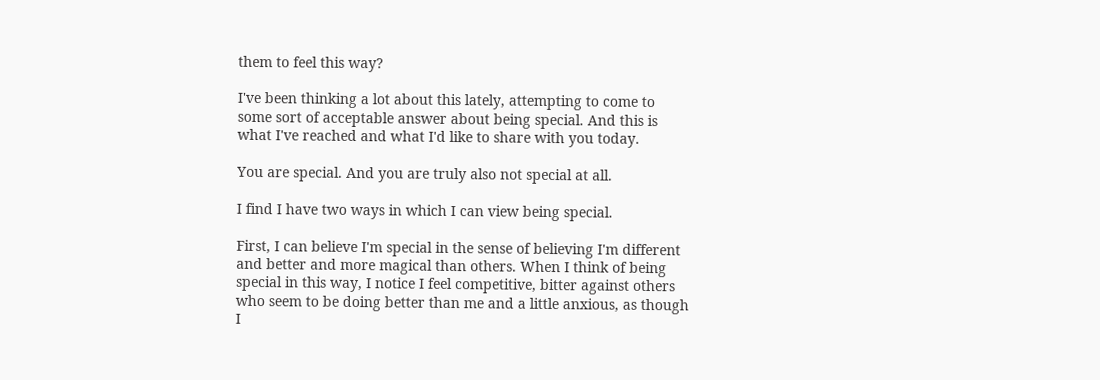them to feel this way?

I've been thinking a lot about this lately, attempting to come to some sort of acceptable answer about being special. And this is what I've reached and what I'd like to share with you today.

You are special. And you are truly also not special at all.

I find I have two ways in which I can view being special.

First, I can believe I'm special in the sense of believing I'm different and better and more magical than others. When I think of being special in this way, I notice I feel competitive, bitter against others who seem to be doing better than me and a little anxious, as though I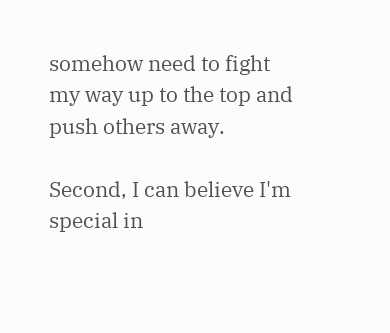somehow need to fight my way up to the top and push others away.

Second, I can believe I'm special in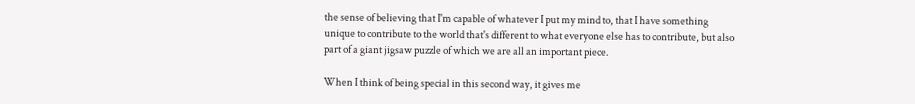the sense of believing that I'm capable of whatever I put my mind to, that I have something unique to contribute to the world that's different to what everyone else has to contribute, but also part of a giant jigsaw puzzle of which we are all an important piece.

When I think of being special in this second way, it gives me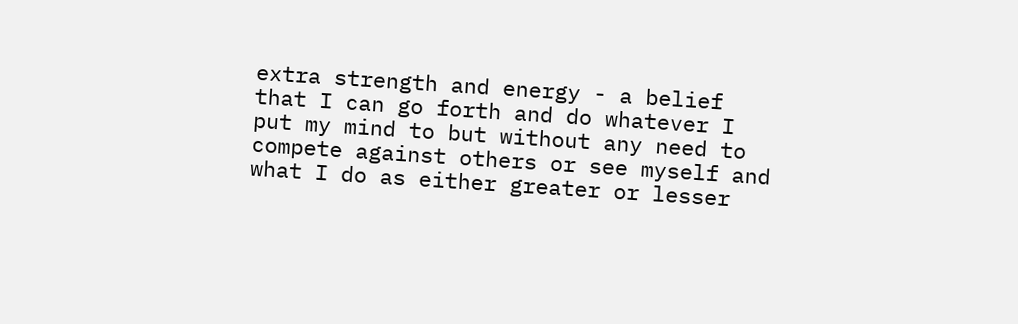extra strength and energy - a belief that I can go forth and do whatever I put my mind to but without any need to compete against others or see myself and what I do as either greater or lesser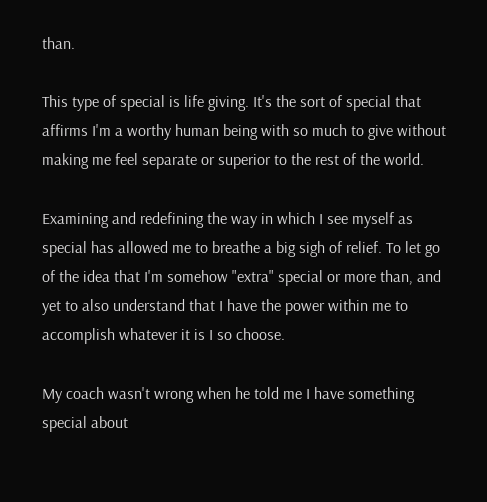than.

This type of special is life giving. It's the sort of special that affirms I'm a worthy human being with so much to give without making me feel separate or superior to the rest of the world.

Examining and redefining the way in which I see myself as special has allowed me to breathe a big sigh of relief. To let go of the idea that I'm somehow "extra" special or more than, and yet to also understand that I have the power within me to accomplish whatever it is I so choose.

My coach wasn't wrong when he told me I have something special about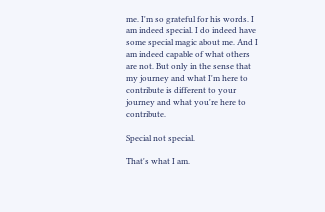me. I'm so grateful for his words. I am indeed special. I do indeed have some special magic about me. And I am indeed capable of what others are not. But only in the sense that my journey and what I'm here to contribute is different to your journey and what you're here to contribute.

Special not special.

That's what I am.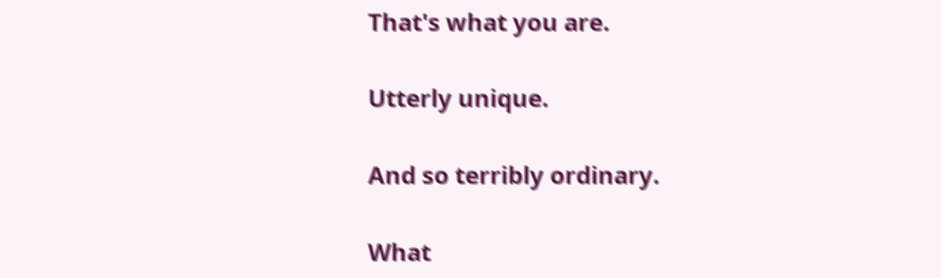That's what you are.

Utterly unique.

And so terribly ordinary.

What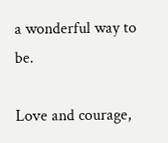a wonderful way to be.

Love and courage,